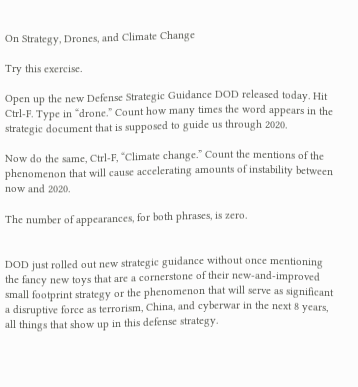On Strategy, Drones, and Climate Change

Try this exercise.

Open up the new Defense Strategic Guidance DOD released today. Hit Ctrl-F. Type in “drone.” Count how many times the word appears in the strategic document that is supposed to guide us through 2020.

Now do the same, Ctrl-F, “Climate change.” Count the mentions of the phenomenon that will cause accelerating amounts of instability between now and 2020.

The number of appearances, for both phrases, is zero.


DOD just rolled out new strategic guidance without once mentioning the fancy new toys that are a cornerstone of their new-and-improved small footprint strategy or the phenomenon that will serve as significant a disruptive force as terrorism, China, and cyberwar in the next 8 years, all things that show up in this defense strategy.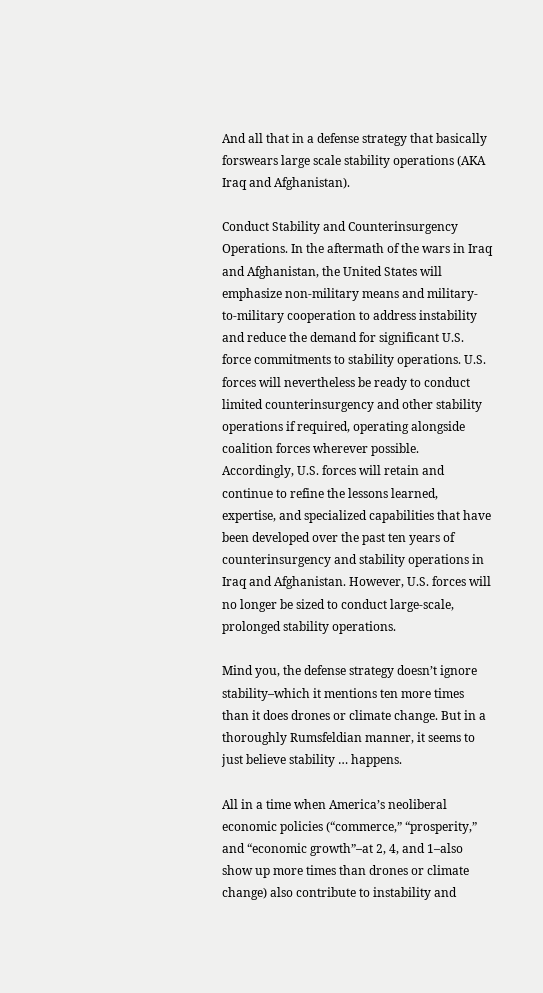And all that in a defense strategy that basically forswears large scale stability operations (AKA Iraq and Afghanistan).

Conduct Stability and Counterinsurgency Operations. In the aftermath of the wars in Iraq and Afghanistan, the United States will emphasize non-military means and military-to-military cooperation to address instability and reduce the demand for significant U.S. force commitments to stability operations. U.S. forces will nevertheless be ready to conduct limited counterinsurgency and other stability operations if required, operating alongside coalition forces wherever possible. Accordingly, U.S. forces will retain and continue to refine the lessons learned, expertise, and specialized capabilities that have been developed over the past ten years of counterinsurgency and stability operations in Iraq and Afghanistan. However, U.S. forces will no longer be sized to conduct large-scale, prolonged stability operations.

Mind you, the defense strategy doesn’t ignore stability–which it mentions ten more times than it does drones or climate change. But in a thoroughly Rumsfeldian manner, it seems to just believe stability … happens.

All in a time when America’s neoliberal economic policies (“commerce,” “prosperity,” and “economic growth”–at 2, 4, and 1–also show up more times than drones or climate change) also contribute to instability and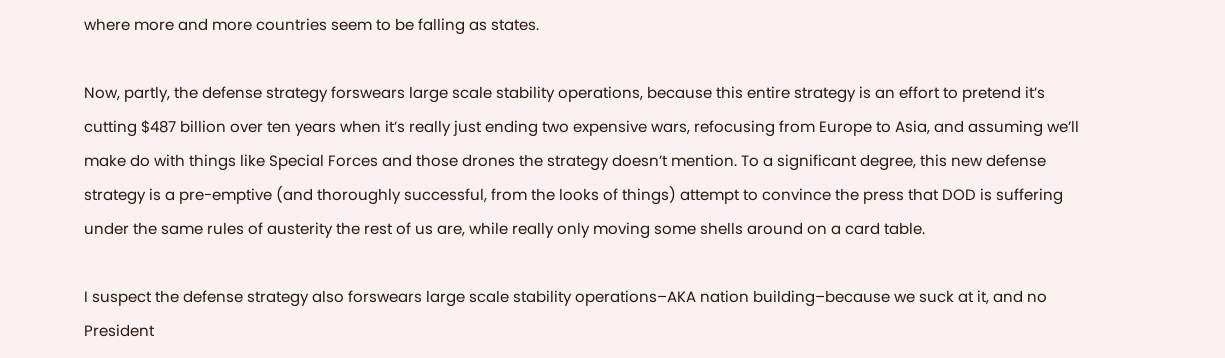where more and more countries seem to be falling as states.

Now, partly, the defense strategy forswears large scale stability operations, because this entire strategy is an effort to pretend it’s cutting $487 billion over ten years when it’s really just ending two expensive wars, refocusing from Europe to Asia, and assuming we’ll make do with things like Special Forces and those drones the strategy doesn’t mention. To a significant degree, this new defense strategy is a pre-emptive (and thoroughly successful, from the looks of things) attempt to convince the press that DOD is suffering under the same rules of austerity the rest of us are, while really only moving some shells around on a card table.

I suspect the defense strategy also forswears large scale stability operations–AKA nation building–because we suck at it, and no President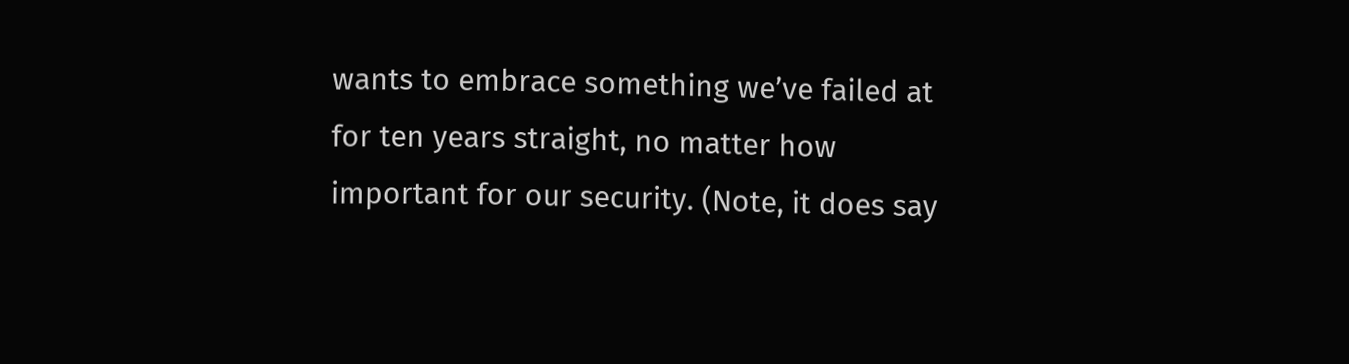wants to embrace something we’ve failed at for ten years straight, no matter how important for our security. (Note, it does say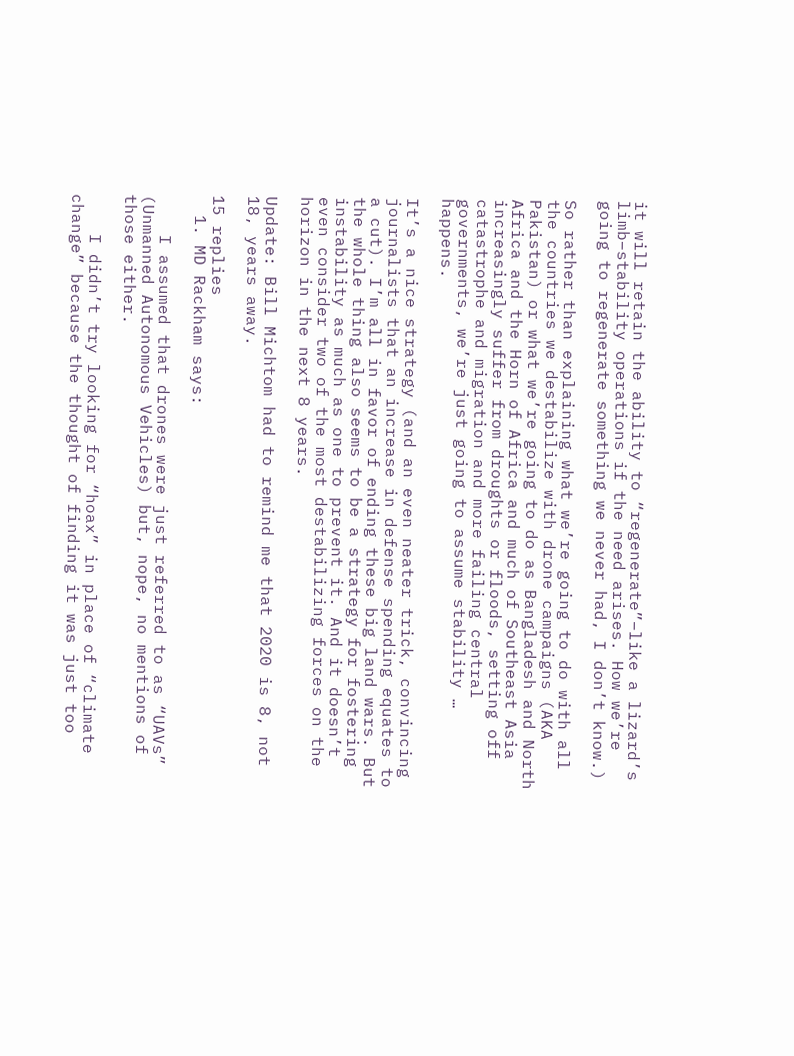it will retain the ability to “regenerate”–like a lizard’s limb–stability operations if the need arises. How we’re going to regenerate something we never had, I don’t know.)

So rather than explaining what we’re going to do with all the countries we destabilize with drone campaigns (AKA Pakistan) or what we’re going to do as Bangladesh and North Africa and the Horn of Africa and much of Southeast Asia increasingly suffer from droughts or floods, setting off catastrophe and migration and more failing central governments, we’re just going to assume stability … happens.

It’s a nice strategy (and an even neater trick, convincing journalists that an increase in defense spending equates to a cut). I’m all in favor of ending these big land wars. But the whole thing also seems to be a strategy for fostering instability as much as one to prevent it. And it doesn’t even consider two of the most destabilizing forces on the horizon in the next 8 years.

Update: Bill Michtom had to remind me that 2020 is 8, not 18, years away.

15 replies
  1. MD Rackham says:

    I assumed that drones were just referred to as “UAVs” (Unmanned Autonomous Vehicles) but, nope, no mentions of those either.

    I didn’t try looking for “hoax” in place of “climate change” because the thought of finding it was just too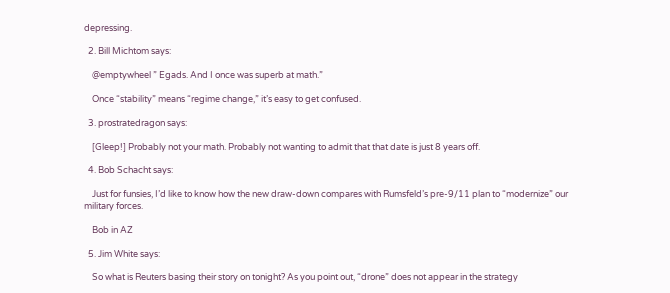depressing.

  2. Bill Michtom says:

    @emptywheel ” Egads. And I once was superb at math.”

    Once “stability” means “regime change,” it’s easy to get confused.

  3. prostratedragon says:

    [Gleep!] Probably not your math. Probably not wanting to admit that that date is just 8 years off.

  4. Bob Schacht says:

    Just for funsies, I’d like to know how the new draw-down compares with Rumsfeld’s pre-9/11 plan to “modernize” our military forces.

    Bob in AZ

  5. Jim White says:

    So what is Reuters basing their story on tonight? As you point out, “drone” does not appear in the strategy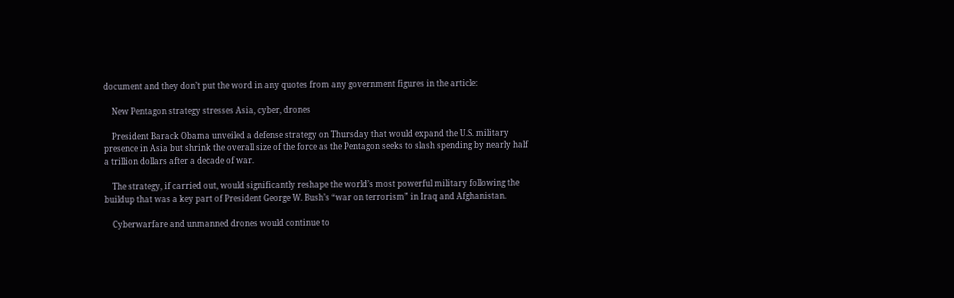document and they don’t put the word in any quotes from any government figures in the article:

    New Pentagon strategy stresses Asia, cyber, drones

    President Barack Obama unveiled a defense strategy on Thursday that would expand the U.S. military presence in Asia but shrink the overall size of the force as the Pentagon seeks to slash spending by nearly half a trillion dollars after a decade of war.

    The strategy, if carried out, would significantly reshape the world’s most powerful military following the buildup that was a key part of President George W. Bush’s “war on terrorism” in Iraq and Afghanistan.

    Cyberwarfare and unmanned drones would continue to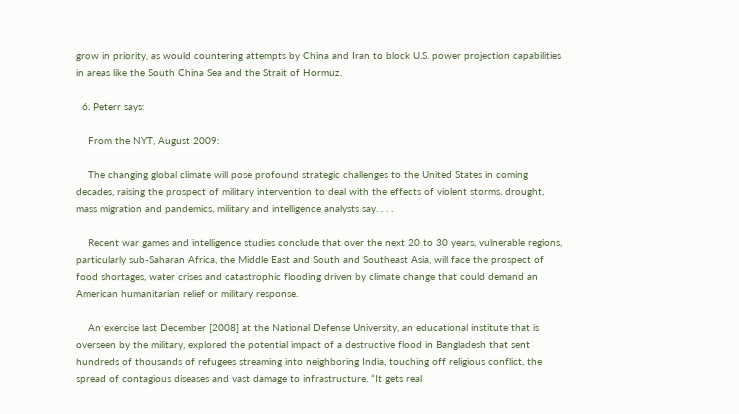grow in priority, as would countering attempts by China and Iran to block U.S. power projection capabilities in areas like the South China Sea and the Strait of Hormuz.

  6. Peterr says:

    From the NYT, August 2009:

    The changing global climate will pose profound strategic challenges to the United States in coming decades, raising the prospect of military intervention to deal with the effects of violent storms, drought, mass migration and pandemics, military and intelligence analysts say. . . .

    Recent war games and intelligence studies conclude that over the next 20 to 30 years, vulnerable regions, particularly sub-Saharan Africa, the Middle East and South and Southeast Asia, will face the prospect of food shortages, water crises and catastrophic flooding driven by climate change that could demand an American humanitarian relief or military response.

    An exercise last December [2008] at the National Defense University, an educational institute that is overseen by the military, explored the potential impact of a destructive flood in Bangladesh that sent hundreds of thousands of refugees streaming into neighboring India, touching off religious conflict, the spread of contagious diseases and vast damage to infrastructure. “It gets real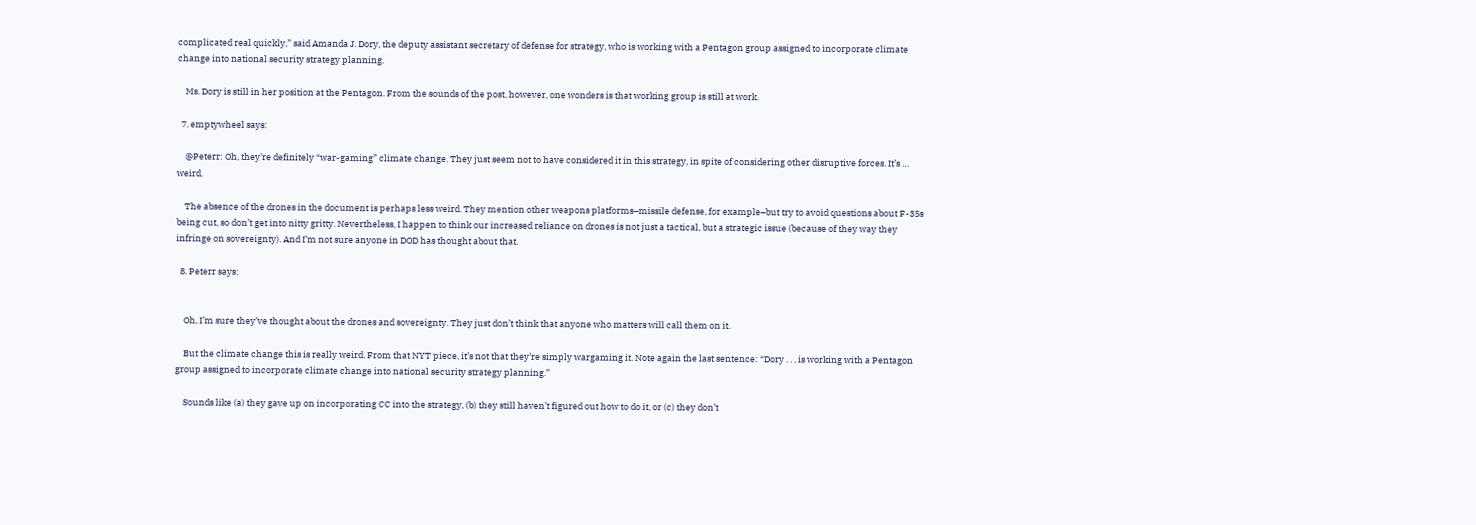complicated real quickly,” said Amanda J. Dory, the deputy assistant secretary of defense for strategy, who is working with a Pentagon group assigned to incorporate climate change into national security strategy planning.

    Ms. Dory is still in her position at the Pentagon. From the sounds of the post, however, one wonders is that working group is still at work.

  7. emptywheel says:

    @Peterr: Oh, they’re definitely “war-gaming” climate change. They just seem not to have considered it in this strategy, in spite of considering other disruptive forces. It’s … weird.

    The absence of the drones in the document is perhaps less weird. They mention other weapons platforms–missile defense, for example–but try to avoid questions about F-35s being cut, so don’t get into nitty gritty. Nevertheless, I happen to think our increased reliance on drones is not just a tactical, but a strategic issue (because of they way they infringe on sovereignty). And I’m not sure anyone in DOD has thought about that.

  8. Peterr says:


    Oh, I’m sure they’ve thought about the drones and sovereignty. They just don’t think that anyone who matters will call them on it.

    But the climate change this is really weird. From that NYT piece, it’s not that they’re simply wargaming it. Note again the last sentence: “Dory . . . is working with a Pentagon group assigned to incorporate climate change into national security strategy planning.”

    Sounds like (a) they gave up on incorporating CC into the strategy, (b) they still haven’t figured out how to do it, or (c) they don’t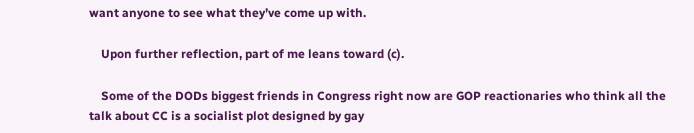want anyone to see what they’ve come up with.

    Upon further reflection, part of me leans toward (c).

    Some of the DODs biggest friends in Congress right now are GOP reactionaries who think all the talk about CC is a socialist plot designed by gay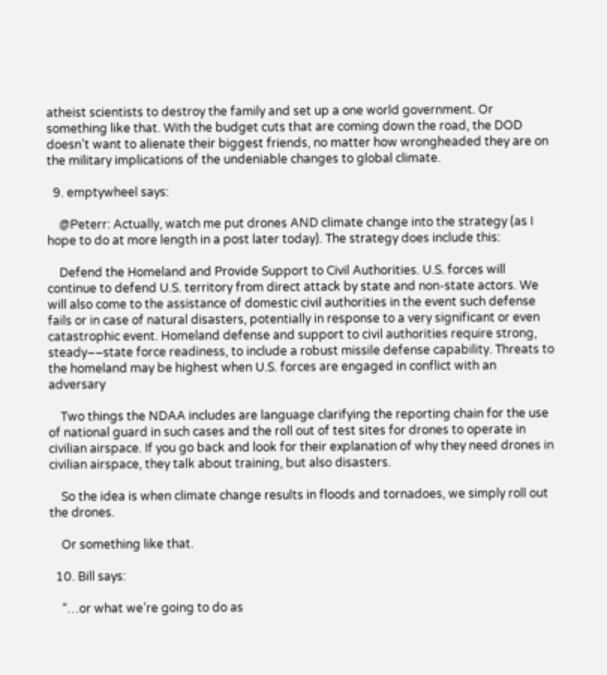atheist scientists to destroy the family and set up a one world government. Or something like that. With the budget cuts that are coming down the road, the DOD doesn’t want to alienate their biggest friends, no matter how wrongheaded they are on the military implications of the undeniable changes to global climate.

  9. emptywheel says:

    @Peterr: Actually, watch me put drones AND climate change into the strategy (as I hope to do at more length in a post later today). The strategy does include this:

    Defend the Homeland and Provide Support to Civil Authorities. U.S. forces will continue to defend U.S. territory from direct attack by state and non-state actors. We will also come to the assistance of domestic civil authorities in the event such defense fails or in case of natural disasters, potentially in response to a very significant or even catastrophic event. Homeland defense and support to civil authorities require strong, steady––state force readiness, to include a robust missile defense capability. Threats to the homeland may be highest when U.S. forces are engaged in conflict with an adversary

    Two things the NDAA includes are language clarifying the reporting chain for the use of national guard in such cases and the roll out of test sites for drones to operate in civilian airspace. If you go back and look for their explanation of why they need drones in civilian airspace, they talk about training, but also disasters.

    So the idea is when climate change results in floods and tornadoes, we simply roll out the drones.

    Or something like that.

  10. Bill says:

    “…or what we’re going to do as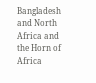Bangladesh and North Africa and the Horn of Africa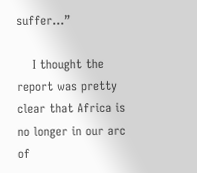suffer…”

    I thought the report was pretty clear that Africa is no longer in our arc of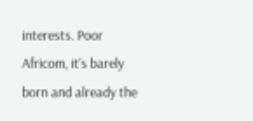interests. Poor Africom, it’s barely born and already the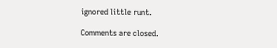ignored little runt.

Comments are closed.